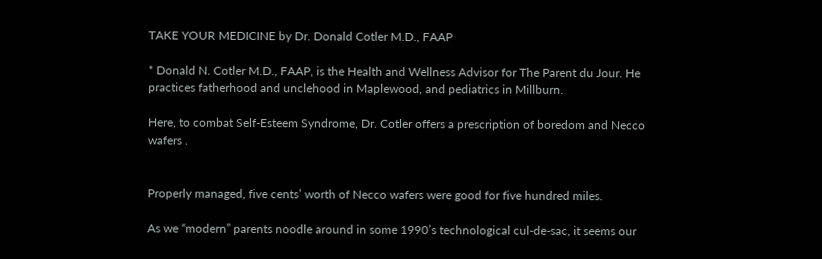TAKE YOUR MEDICINE by Dr. Donald Cotler M.D., FAAP

* Donald N. Cotler M.D., FAAP, is the Health and Wellness Advisor for The Parent du Jour. He practices fatherhood and unclehood in Maplewood, and pediatrics in Millburn.

Here, to combat Self-Esteem Syndrome, Dr. Cotler offers a prescription of boredom and Necco wafers .


Properly managed, five cents’ worth of Necco wafers were good for five hundred miles.

As we “modern” parents noodle around in some 1990’s technological cul-de-sac, it seems our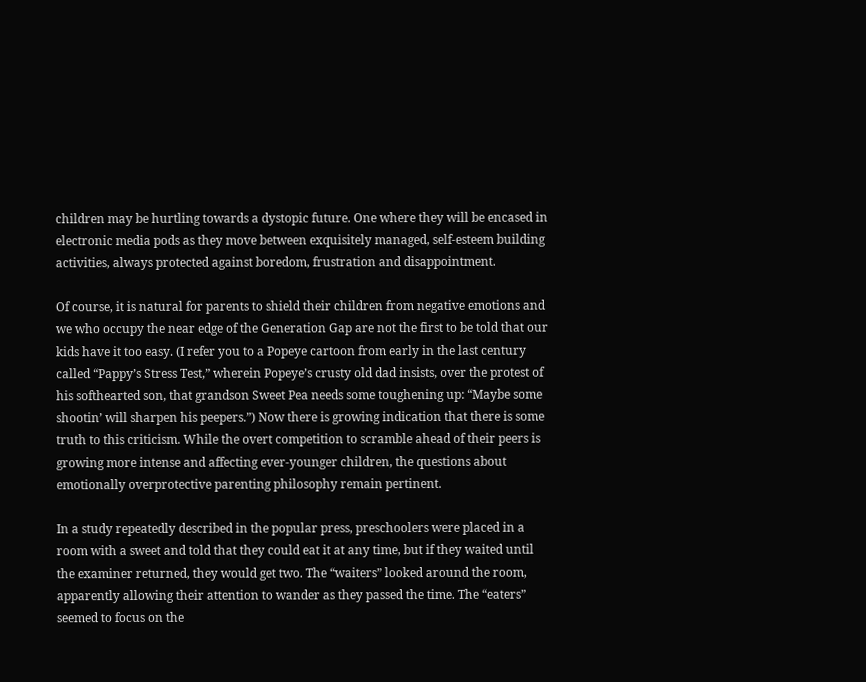children may be hurtling towards a dystopic future. One where they will be encased in electronic media pods as they move between exquisitely managed, self-esteem building activities, always protected against boredom, frustration and disappointment.

Of course, it is natural for parents to shield their children from negative emotions and we who occupy the near edge of the Generation Gap are not the first to be told that our kids have it too easy. (I refer you to a Popeye cartoon from early in the last century called “Pappy’s Stress Test,” wherein Popeye’s crusty old dad insists, over the protest of his softhearted son, that grandson Sweet Pea needs some toughening up: “Maybe some shootin’ will sharpen his peepers.”) Now there is growing indication that there is some truth to this criticism. While the overt competition to scramble ahead of their peers is growing more intense and affecting ever-younger children, the questions about emotionally overprotective parenting philosophy remain pertinent.

In a study repeatedly described in the popular press, preschoolers were placed in a room with a sweet and told that they could eat it at any time, but if they waited until the examiner returned, they would get two. The “waiters” looked around the room, apparently allowing their attention to wander as they passed the time. The “eaters” seemed to focus on the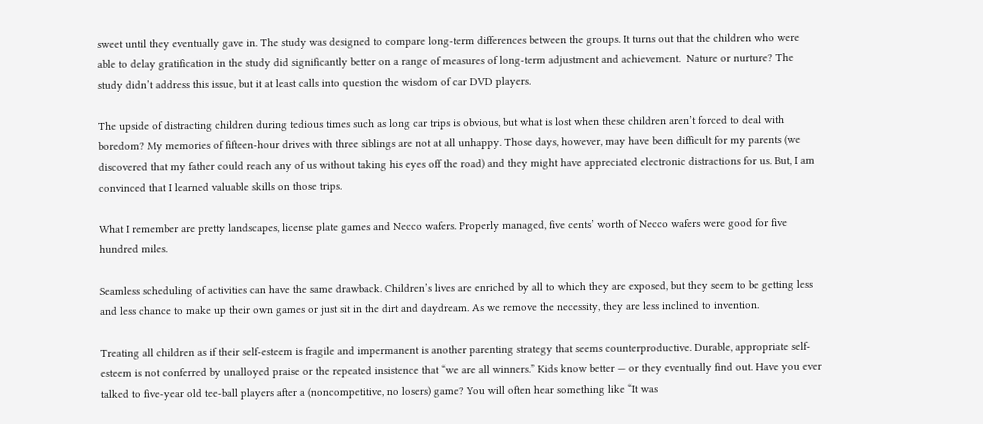sweet until they eventually gave in. The study was designed to compare long-term differences between the groups. It turns out that the children who were able to delay gratification in the study did significantly better on a range of measures of long-term adjustment and achievement.  Nature or nurture? The study didn’t address this issue, but it at least calls into question the wisdom of car DVD players.

The upside of distracting children during tedious times such as long car trips is obvious, but what is lost when these children aren’t forced to deal with boredom? My memories of fifteen-hour drives with three siblings are not at all unhappy. Those days, however, may have been difficult for my parents (we discovered that my father could reach any of us without taking his eyes off the road) and they might have appreciated electronic distractions for us. But, I am convinced that I learned valuable skills on those trips.

What I remember are pretty landscapes, license plate games and Necco wafers. Properly managed, five cents’ worth of Necco wafers were good for five hundred miles.

Seamless scheduling of activities can have the same drawback. Children’s lives are enriched by all to which they are exposed, but they seem to be getting less and less chance to make up their own games or just sit in the dirt and daydream. As we remove the necessity, they are less inclined to invention.

Treating all children as if their self-esteem is fragile and impermanent is another parenting strategy that seems counterproductive. Durable, appropriate self-esteem is not conferred by unalloyed praise or the repeated insistence that “we are all winners.” Kids know better — or they eventually find out. Have you ever talked to five-year old tee-ball players after a (noncompetitive, no losers) game? You will often hear something like “It was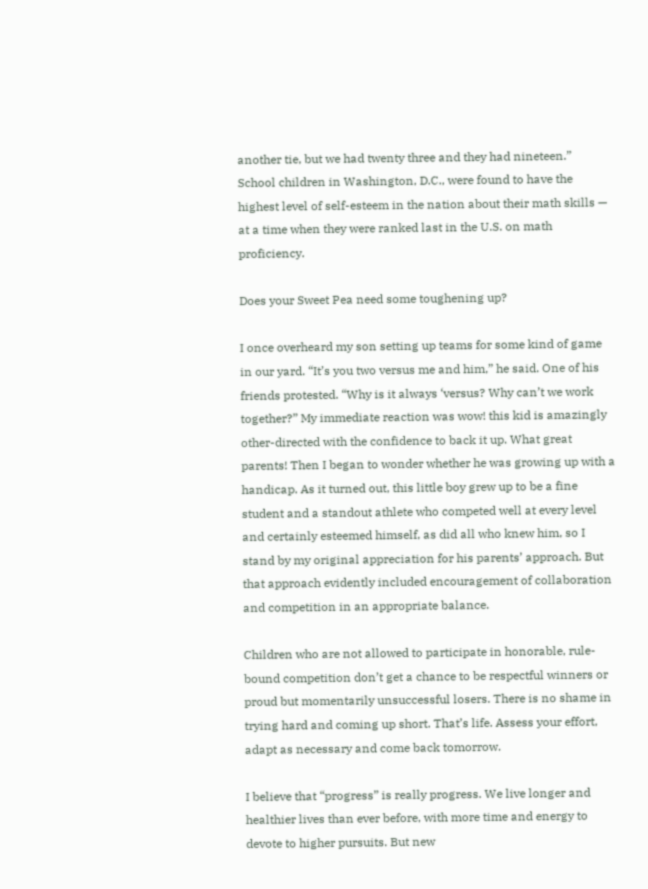another tie, but we had twenty three and they had nineteen.” School children in Washington, D.C., were found to have the highest level of self-esteem in the nation about their math skills — at a time when they were ranked last in the U.S. on math proficiency.

Does your Sweet Pea need some toughening up?

I once overheard my son setting up teams for some kind of game in our yard. “It’s you two versus me and him,” he said. One of his friends protested. “Why is it always ‘versus? Why can’t we work together?” My immediate reaction was wow! this kid is amazingly other-directed with the confidence to back it up. What great parents! Then I began to wonder whether he was growing up with a handicap. As it turned out, this little boy grew up to be a fine student and a standout athlete who competed well at every level and certainly esteemed himself, as did all who knew him, so I stand by my original appreciation for his parents’ approach. But that approach evidently included encouragement of collaboration and competition in an appropriate balance.

Children who are not allowed to participate in honorable, rule-bound competition don’t get a chance to be respectful winners or proud but momentarily unsuccessful losers. There is no shame in trying hard and coming up short. That’s life. Assess your effort, adapt as necessary and come back tomorrow.

I believe that “progress” is really progress. We live longer and healthier lives than ever before, with more time and energy to devote to higher pursuits. But new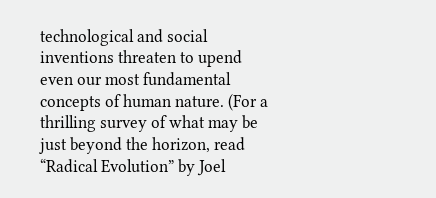technological and social inventions threaten to upend even our most fundamental concepts of human nature. (For a thrilling survey of what may be just beyond the horizon, read “Radical Evolution” by Joel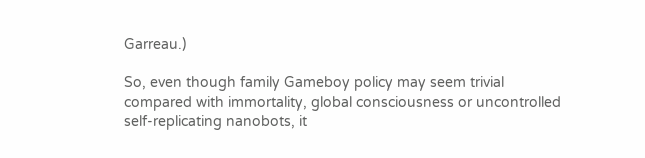Garreau.)

So, even though family Gameboy policy may seem trivial compared with immortality, global consciousness or uncontrolled self-replicating nanobots, it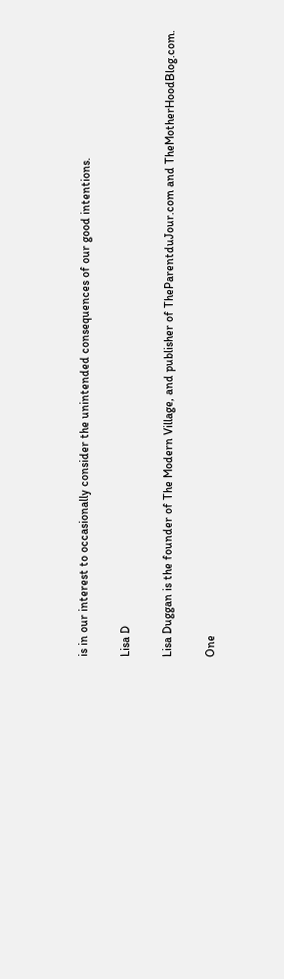is in our interest to occasionally consider the unintended consequences of our good intentions.

Lisa D

Lisa Duggan is the founder of The Modern Village, and publisher of TheParentduJour.com and TheMotherHoodBlog.com.

One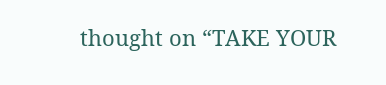thought on “TAKE YOUR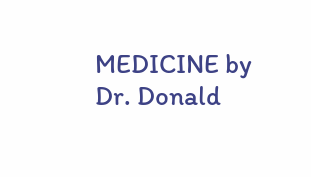MEDICINE by Dr. Donald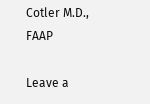Cotler M.D., FAAP

Leave a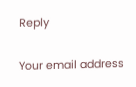Reply

Your email address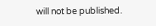will not be published.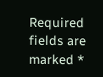Required fields are marked *